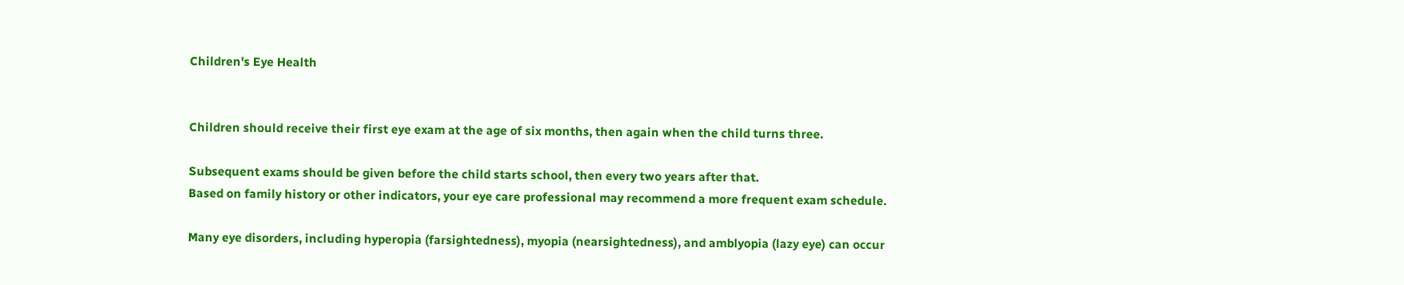Children's Eye Health


Children should receive their first eye exam at the age of six months, then again when the child turns three.

Subsequent exams should be given before the child starts school, then every two years after that.
Based on family history or other indicators, your eye care professional may recommend a more frequent exam schedule.

Many eye disorders, including hyperopia (farsightedness), myopia (nearsightedness), and amblyopia (lazy eye) can occur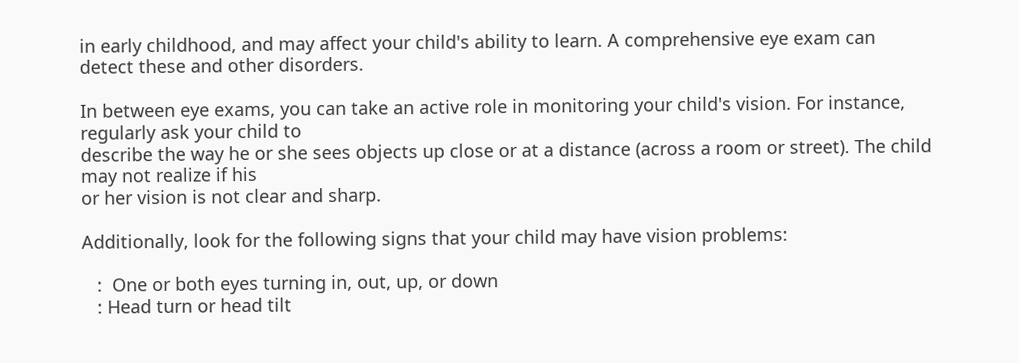in early childhood, and may affect your child's ability to learn. A comprehensive eye exam can detect these and other disorders.

In between eye exams, you can take an active role in monitoring your child's vision. For instance, regularly ask your child to
describe the way he or she sees objects up close or at a distance (across a room or street). The child may not realize if his
or her vision is not clear and sharp.

Additionally, look for the following signs that your child may have vision problems:

   :  One or both eyes turning in, out, up, or down
   : Head turn or head tilt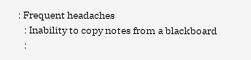: Frequent headaches
   : Inability to copy notes from a blackboard
   :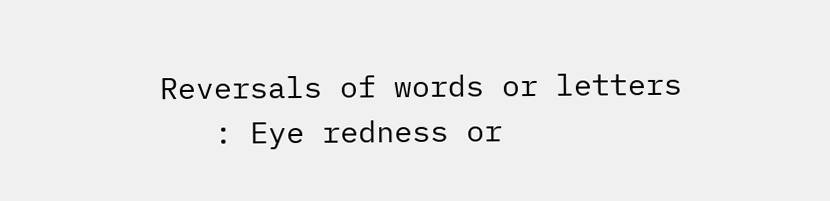Reversals of words or letters
   : Eye redness or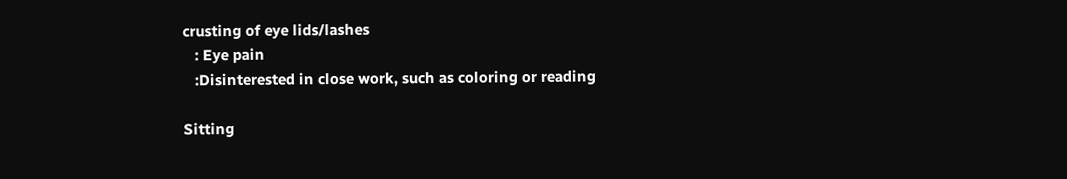crusting of eye lids/lashes
   : Eye pain
   :Disinterested in close work, such as coloring or reading

Sitting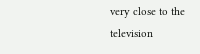very close to the television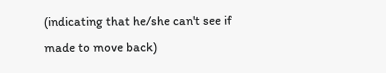(indicating that he/she can't see if made to move back)